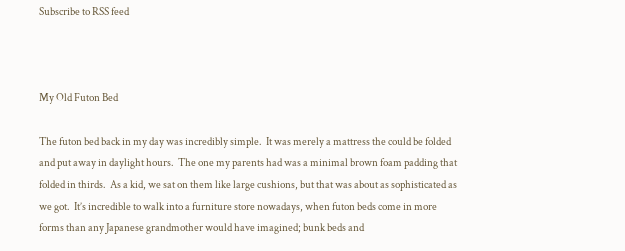Subscribe to RSS feed



My Old Futon Bed

The futon bed back in my day was incredibly simple.  It was merely a mattress the could be folded and put away in daylight hours.  The one my parents had was a minimal brown foam padding that folded in thirds.  As a kid, we sat on them like large cushions, but that was about as sophisticated as we got.  It’s incredible to walk into a furniture store nowadays, when futon beds come in more forms than any Japanese grandmother would have imagined; bunk beds and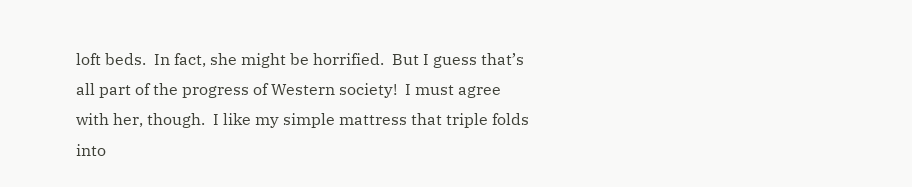loft beds.  In fact, she might be horrified.  But I guess that’s all part of the progress of Western society!  I must agree with her, though.  I like my simple mattress that triple folds into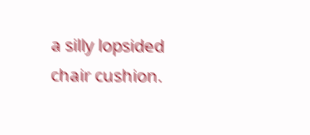a silly lopsided chair cushion.